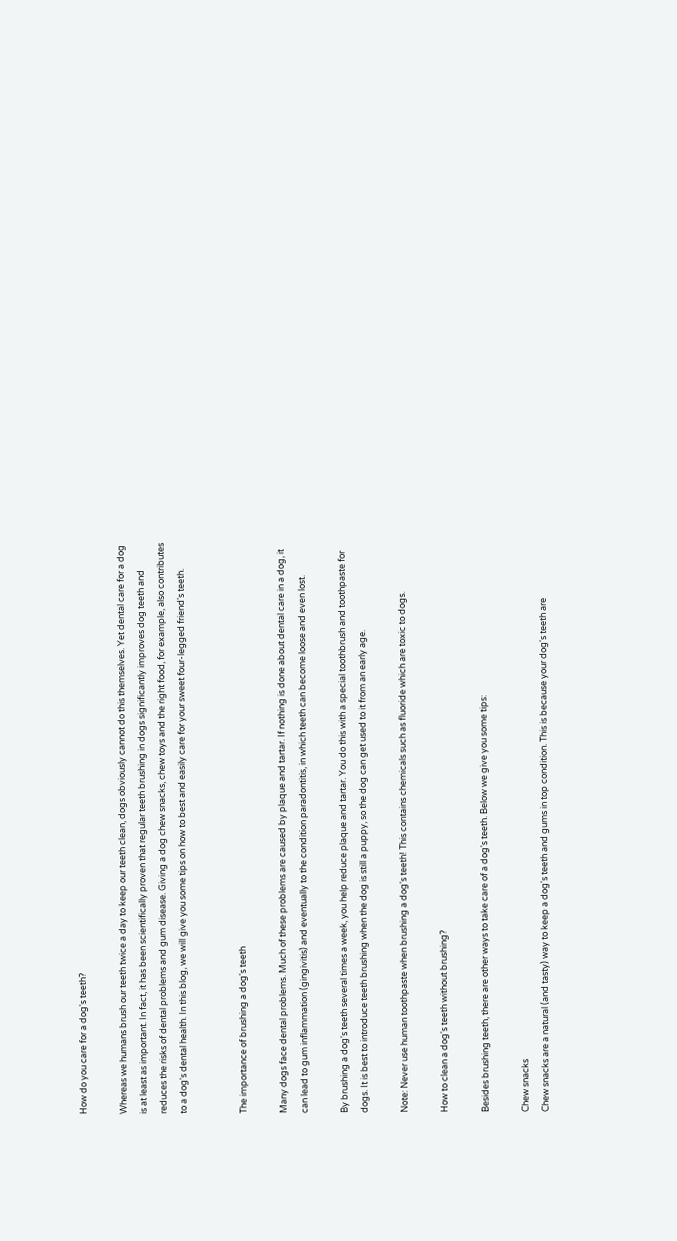How do you care for a dog's teeth?

Whereas we humans brush our teeth twice a day to keep our teeth clean, dogs obviously cannot do this themselves. Yet dental care for a dog is at least as important. In fact, it has been scientifically proven that regular teeth brushing in dogs significantly improves dog teeth and reduces the risks of dental problems and gum disease. Giving a dog chew snacks, chew toys and the right food, for example, also contributes to a dog's dental health. In this blog, we will give you some tips on how to best and easily care for your sweet four-legged friend's teeth.


The importance of brushing a dog's teeth

Many dogs face dental problems. Much of these problems are caused by plaque and tartar. If nothing is done about dental care in a dog, it can lead to gum inflammation (gingivitis) and eventually to the condition paradontitis, in which teeth can become loose and even lost.

By brushing a dog's teeth several times a week, you help reduce plaque and tartar. You do this with a special toothbrush and toothpaste for dogs. It is best to introduce teeth brushing when the dog is still a puppy, so the dog can get used to it from an early age.

Note: Never use human toothpaste when brushing a dog's teeth! This contains chemicals such as fluoride which are toxic to dogs.

How to clean a dog's teeth without brushing?

Besides brushing teeth, there are other ways to take care of a dog's teeth. Below we give you some tips:

Chew snacks
Chew snacks are a natural (and tasty) way to keep a dog's teeth and gums in top condition. This is because your dog's teeth are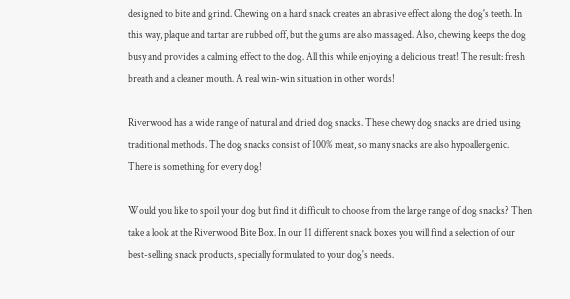designed to bite and grind. Chewing on a hard snack creates an abrasive effect along the dog's teeth. In this way, plaque and tartar are rubbed off, but the gums are also massaged. Also, chewing keeps the dog busy and provides a calming effect to the dog. All this while enjoying a delicious treat! The result: fresh breath and a cleaner mouth. A real win-win situation in other words!

Riverwood has a wide range of natural and dried dog snacks. These chewy dog snacks are dried using traditional methods. The dog snacks consist of 100% meat, so many snacks are also hypoallergenic. There is something for every dog!

Would you like to spoil your dog but find it difficult to choose from the large range of dog snacks? Then take a look at the Riverwood Bite Box. In our 11 different snack boxes you will find a selection of our best-selling snack products, specially formulated to your dog's needs.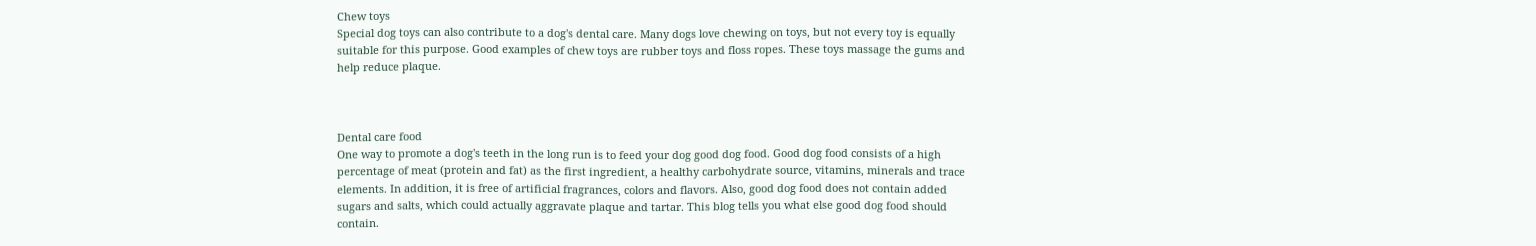Chew toys
Special dog toys can also contribute to a dog's dental care. Many dogs love chewing on toys, but not every toy is equally suitable for this purpose. Good examples of chew toys are rubber toys and floss ropes. These toys massage the gums and help reduce plaque.



Dental care food
One way to promote a dog's teeth in the long run is to feed your dog good dog food. Good dog food consists of a high percentage of meat (protein and fat) as the first ingredient, a healthy carbohydrate source, vitamins, minerals and trace elements. In addition, it is free of artificial fragrances, colors and flavors. Also, good dog food does not contain added sugars and salts, which could actually aggravate plaque and tartar. This blog tells you what else good dog food should contain.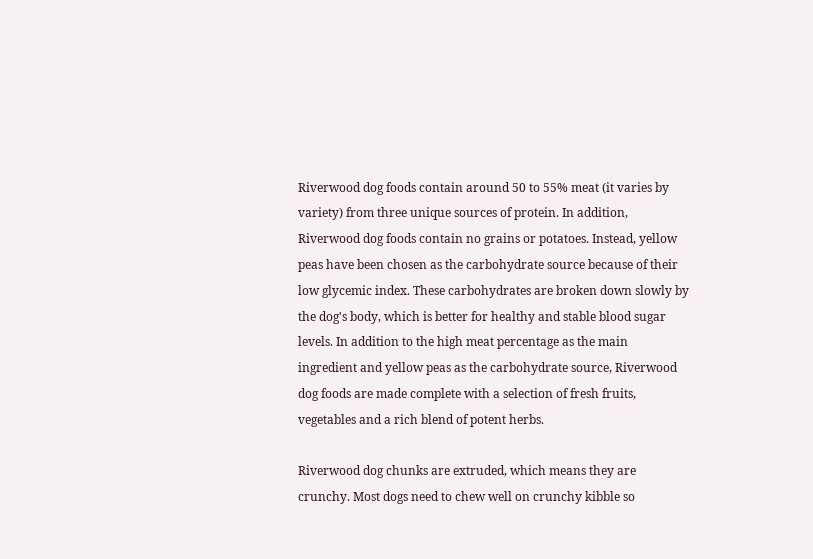Riverwood dog foods contain around 50 to 55% meat (it varies by variety) from three unique sources of protein. In addition, Riverwood dog foods contain no grains or potatoes. Instead, yellow peas have been chosen as the carbohydrate source because of their low glycemic index. These carbohydrates are broken down slowly by the dog's body, which is better for healthy and stable blood sugar levels. In addition to the high meat percentage as the main ingredient and yellow peas as the carbohydrate source, Riverwood dog foods are made complete with a selection of fresh fruits, vegetables and a rich blend of potent herbs.

Riverwood dog chunks are extruded, which means they are crunchy. Most dogs need to chew well on crunchy kibble so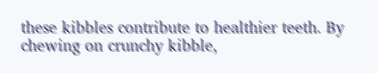these kibbles contribute to healthier teeth. By chewing on crunchy kibble,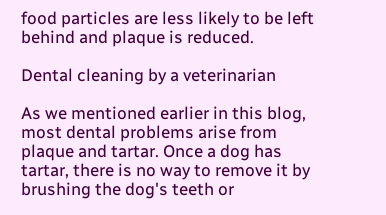food particles are less likely to be left behind and plaque is reduced.

Dental cleaning by a veterinarian

As we mentioned earlier in this blog, most dental problems arise from plaque and tartar. Once a dog has tartar, there is no way to remove it by brushing the dog's teeth or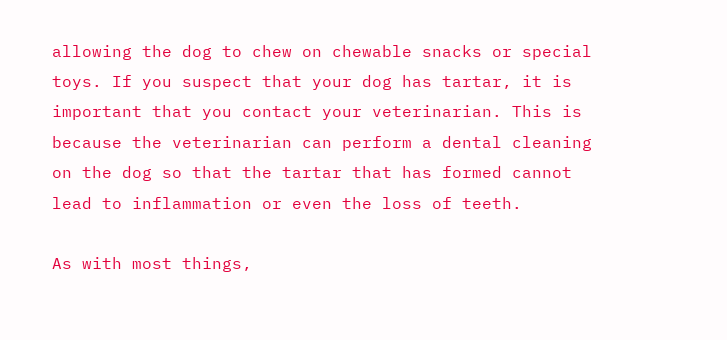allowing the dog to chew on chewable snacks or special toys. If you suspect that your dog has tartar, it is important that you contact your veterinarian. This is because the veterinarian can perform a dental cleaning on the dog so that the tartar that has formed cannot lead to inflammation or even the loss of teeth.

As with most things,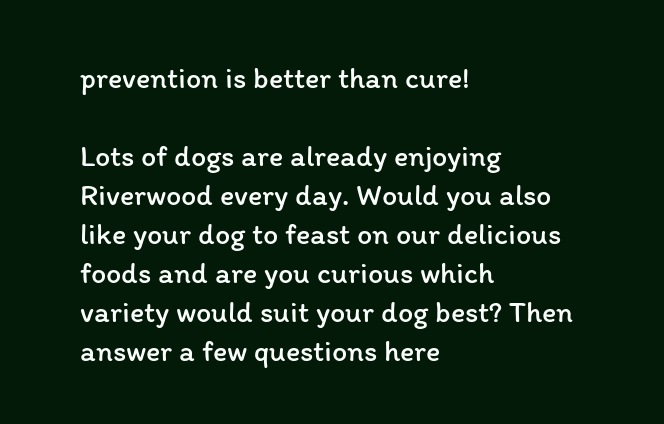prevention is better than cure!

Lots of dogs are already enjoying Riverwood every day. Would you also like your dog to feast on our delicious foods and are you curious which variety would suit your dog best? Then answer a few questions here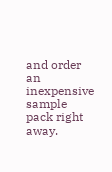and order an inexpensive sample pack right away.